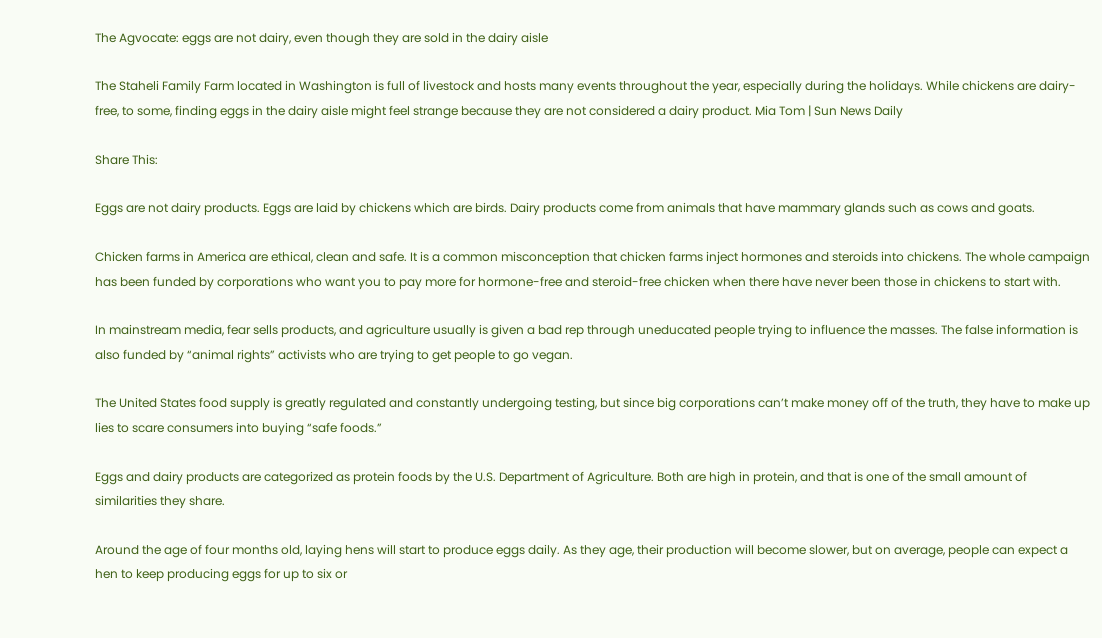The Agvocate: eggs are not dairy, even though they are sold in the dairy aisle

The Staheli Family Farm located in Washington is full of livestock and hosts many events throughout the year, especially during the holidays. While chickens are dairy-free, to some, finding eggs in the dairy aisle might feel strange because they are not considered a dairy product. Mia Tom | Sun News Daily

Share This:

Eggs are not dairy products. Eggs are laid by chickens which are birds. Dairy products come from animals that have mammary glands such as cows and goats.

Chicken farms in America are ethical, clean and safe. It is a common misconception that chicken farms inject hormones and steroids into chickens. The whole campaign has been funded by corporations who want you to pay more for hormone-free and steroid-free chicken when there have never been those in chickens to start with.

In mainstream media, fear sells products, and agriculture usually is given a bad rep through uneducated people trying to influence the masses. The false information is also funded by “animal rights” activists who are trying to get people to go vegan.

The United States food supply is greatly regulated and constantly undergoing testing, but since big corporations can’t make money off of the truth, they have to make up lies to scare consumers into buying “safe foods.”

Eggs and dairy products are categorized as protein foods by the U.S. Department of Agriculture. Both are high in protein, and that is one of the small amount of similarities they share.

Around the age of four months old, laying hens will start to produce eggs daily. As they age, their production will become slower, but on average, people can expect a hen to keep producing eggs for up to six or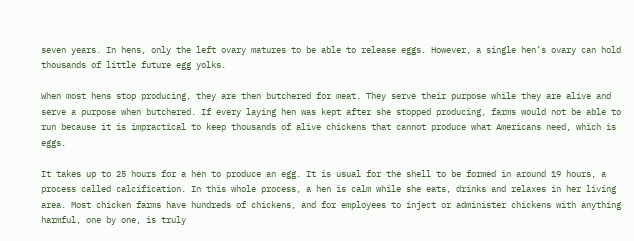seven years. In hens, only the left ovary matures to be able to release eggs. However, a single hen’s ovary can hold thousands of little future egg yolks.

When most hens stop producing, they are then butchered for meat. They serve their purpose while they are alive and serve a purpose when butchered. If every laying hen was kept after she stopped producing, farms would not be able to run because it is impractical to keep thousands of alive chickens that cannot produce what Americans need, which is eggs.

It takes up to 25 hours for a hen to produce an egg. It is usual for the shell to be formed in around 19 hours, a process called calcification. In this whole process, a hen is calm while she eats, drinks and relaxes in her living area. Most chicken farms have hundreds of chickens, and for employees to inject or administer chickens with anything harmful, one by one, is truly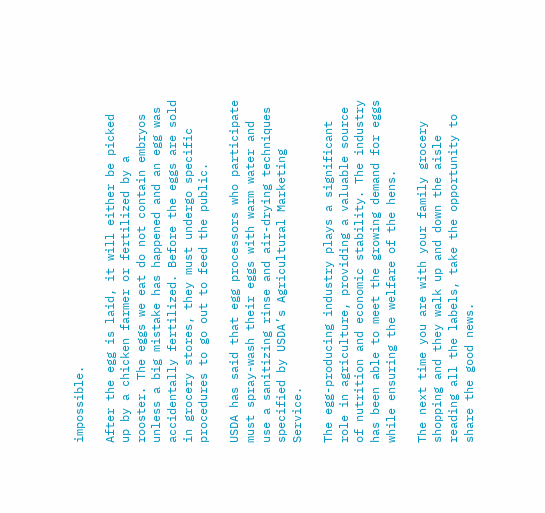impossible.

After the egg is laid, it will either be picked up by a chicken farmer or fertilized by a rooster. The eggs we eat do not contain embryos unless a big mistake has happened and an egg was accidentally fertilized. Before the eggs are sold in grocery stores, they must undergo specific procedures to go out to feed the public.

USDA has said that egg processors who participate must spray-wash their eggs with warm water and use a sanitizing rinse and air-drying techniques specified by USDA’s Agricultural Marketing Service.

The egg-producing industry plays a significant role in agriculture, providing a valuable source of nutrition and economic stability. The industry has been able to meet the growing demand for eggs while ensuring the welfare of the hens.

The next time you are with your family grocery shopping and they walk up and down the aisle reading all the labels, take the opportunity to share the good news.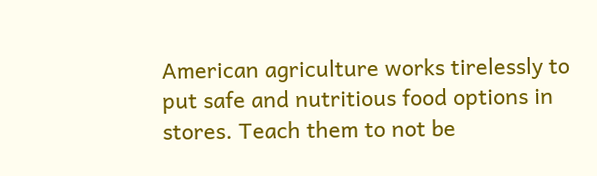American agriculture works tirelessly to put safe and nutritious food options in stores. Teach them to not be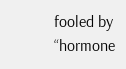fooled by “hormone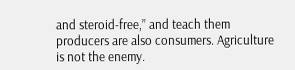and steroid-free,” and teach them producers are also consumers. Agriculture is not the enemy.